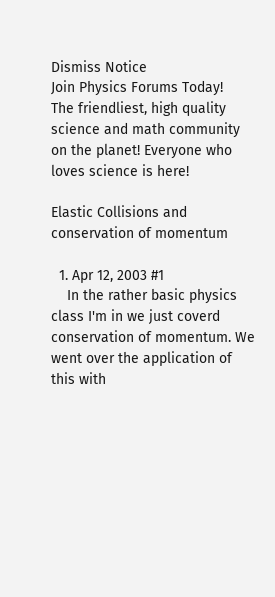Dismiss Notice
Join Physics Forums Today!
The friendliest, high quality science and math community on the planet! Everyone who loves science is here!

Elastic Collisions and conservation of momentum

  1. Apr 12, 2003 #1
    In the rather basic physics class I'm in we just coverd conservation of momentum. We went over the application of this with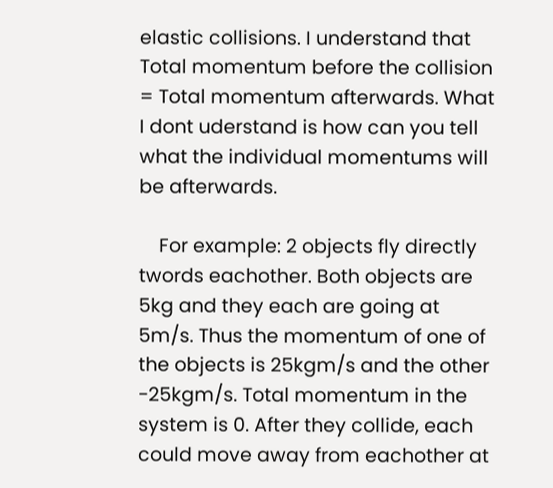elastic collisions. I understand that Total momentum before the collision = Total momentum afterwards. What I dont uderstand is how can you tell what the individual momentums will be afterwards.

    For example: 2 objects fly directly twords eachother. Both objects are 5kg and they each are going at 5m/s. Thus the momentum of one of the objects is 25kgm/s and the other -25kgm/s. Total momentum in the system is 0. After they collide, each could move away from eachother at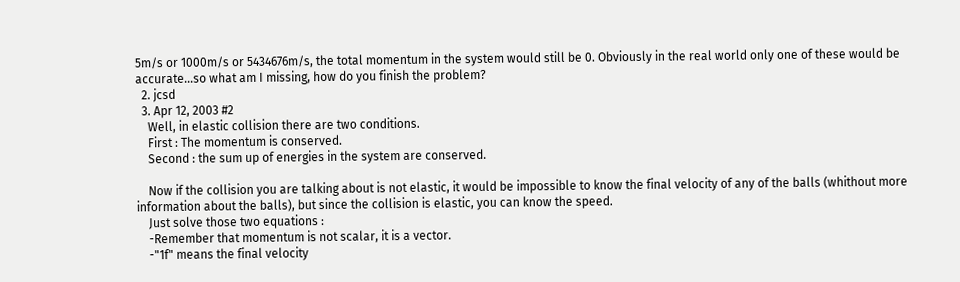5m/s or 1000m/s or 5434676m/s, the total momentum in the system would still be 0. Obviously in the real world only one of these would be accurate...so what am I missing, how do you finish the problem?
  2. jcsd
  3. Apr 12, 2003 #2
    Well, in elastic collision there are two conditions.
    First : The momentum is conserved.
    Second : the sum up of energies in the system are conserved.

    Now if the collision you are talking about is not elastic, it would be impossible to know the final velocity of any of the balls (whithout more information about the balls), but since the collision is elastic, you can know the speed.
    Just solve those two equations :
    -Remember that momentum is not scalar, it is a vector.
    -"1f" means the final velocity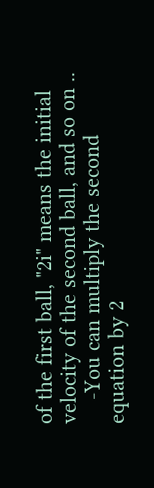of the first ball, "2i" means the initial velocity of the second ball, and so on ..
    -You can multiply the second equation by 2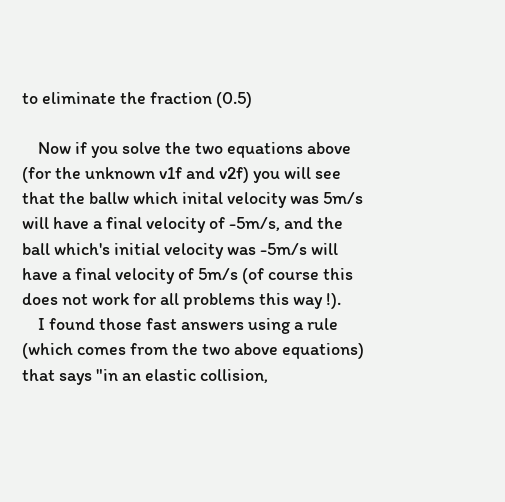to eliminate the fraction (0.5)

    Now if you solve the two equations above (for the unknown v1f and v2f) you will see that the ballw which inital velocity was 5m/s will have a final velocity of -5m/s, and the ball which's initial velocity was -5m/s will have a final velocity of 5m/s (of course this does not work for all problems this way !).
    I found those fast answers using a rule (which comes from the two above equations) that says "in an elastic collision,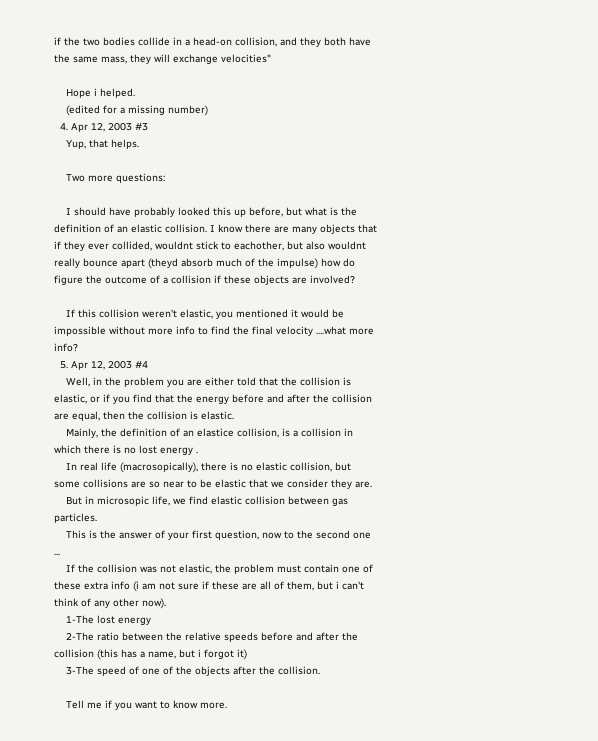if the two bodies collide in a head-on collision, and they both have the same mass, they will exchange velocities"

    Hope i helped.
    (edited for a missing number)
  4. Apr 12, 2003 #3
    Yup, that helps.

    Two more questions:

    I should have probably looked this up before, but what is the definition of an elastic collision. I know there are many objects that if they ever collided, wouldnt stick to eachother, but also wouldnt really bounce apart (theyd absorb much of the impulse) how do figure the outcome of a collision if these objects are involved?

    If this collision weren't elastic, you mentioned it would be impossible without more info to find the final velocity ....what more info?
  5. Apr 12, 2003 #4
    Well, in the problem you are either told that the collision is elastic, or if you find that the energy before and after the collision are equal, then the collision is elastic.
    Mainly, the definition of an elastice collision, is a collision in which there is no lost energy .
    In real life (macrosopically), there is no elastic collision, but some collisions are so near to be elastic that we consider they are.
    But in microsopic life, we find elastic collision between gas particles.
    This is the answer of your first question, now to the second one ...
    If the collision was not elastic, the problem must contain one of these extra info (i am not sure if these are all of them, but i can't think of any other now).
    1-The lost energy
    2-The ratio between the relative speeds before and after the collision (this has a name, but i forgot it)
    3-The speed of one of the objects after the collision.

    Tell me if you want to know more.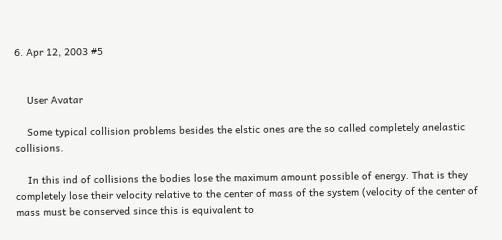6. Apr 12, 2003 #5


    User Avatar

    Some typical collision problems besides the elstic ones are the so called completely anelastic collisions.

    In this ind of collisions the bodies lose the maximum amount possible of energy. That is they completely lose their velocity relative to the center of mass of the system (velocity of the center of mass must be conserved since this is equivalent to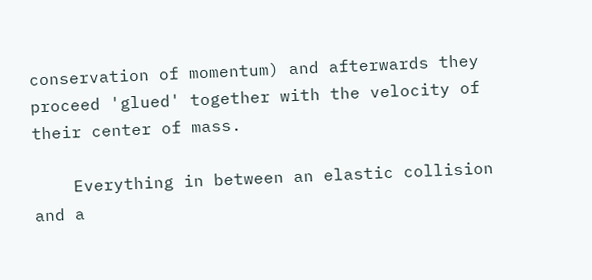conservation of momentum) and afterwards they proceed 'glued' together with the velocity of their center of mass.

    Everything in between an elastic collision and a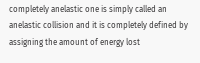completely anelastic one is simply called an anelastic collision and it is completely defined by assigning the amount of energy lost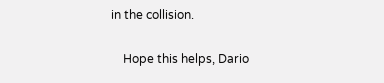in the collision.

    Hope this helps, Dario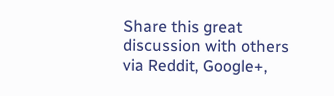Share this great discussion with others via Reddit, Google+,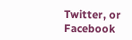Twitter, or Facebook